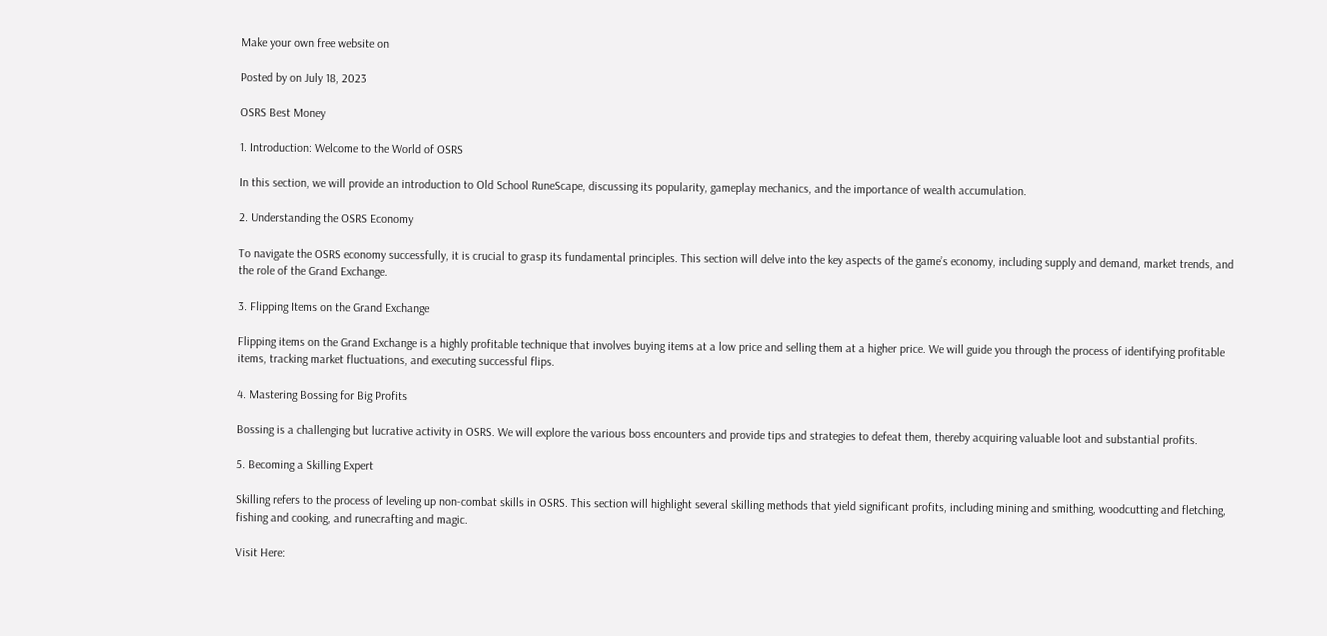Make your own free website on

Posted by on July 18, 2023

OSRS Best Money

1. Introduction: Welcome to the World of OSRS

In this section, we will provide an introduction to Old School RuneScape, discussing its popularity, gameplay mechanics, and the importance of wealth accumulation.

2. Understanding the OSRS Economy

To navigate the OSRS economy successfully, it is crucial to grasp its fundamental principles. This section will delve into the key aspects of the game’s economy, including supply and demand, market trends, and the role of the Grand Exchange.

3. Flipping Items on the Grand Exchange

Flipping items on the Grand Exchange is a highly profitable technique that involves buying items at a low price and selling them at a higher price. We will guide you through the process of identifying profitable items, tracking market fluctuations, and executing successful flips.

4. Mastering Bossing for Big Profits

Bossing is a challenging but lucrative activity in OSRS. We will explore the various boss encounters and provide tips and strategies to defeat them, thereby acquiring valuable loot and substantial profits.

5. Becoming a Skilling Expert

Skilling refers to the process of leveling up non-combat skills in OSRS. This section will highlight several skilling methods that yield significant profits, including mining and smithing, woodcutting and fletching, fishing and cooking, and runecrafting and magic.

Visit Here: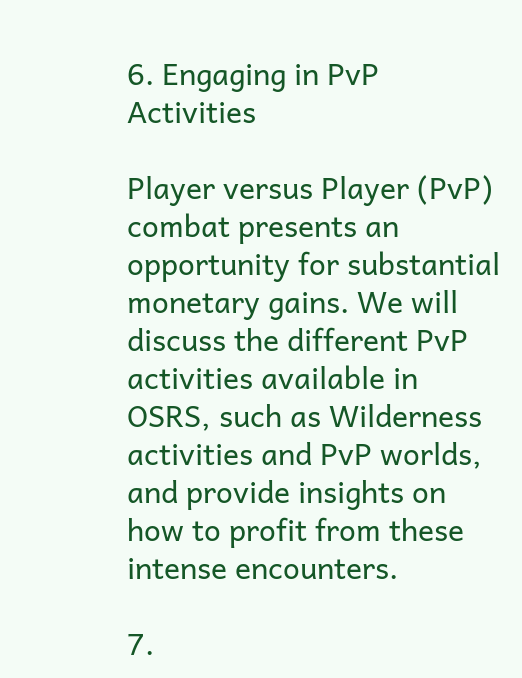6. Engaging in PvP Activities

Player versus Player (PvP) combat presents an opportunity for substantial monetary gains. We will discuss the different PvP activities available in OSRS, such as Wilderness activities and PvP worlds, and provide insights on how to profit from these intense encounters.

7.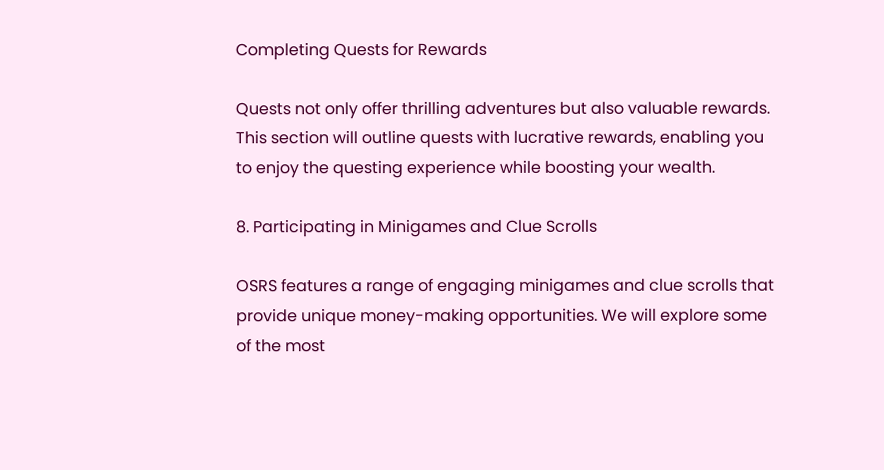Completing Quests for Rewards

Quests not only offer thrilling adventures but also valuable rewards. This section will outline quests with lucrative rewards, enabling you to enjoy the questing experience while boosting your wealth.

8. Participating in Minigames and Clue Scrolls

OSRS features a range of engaging minigames and clue scrolls that provide unique money-making opportunities. We will explore some of the most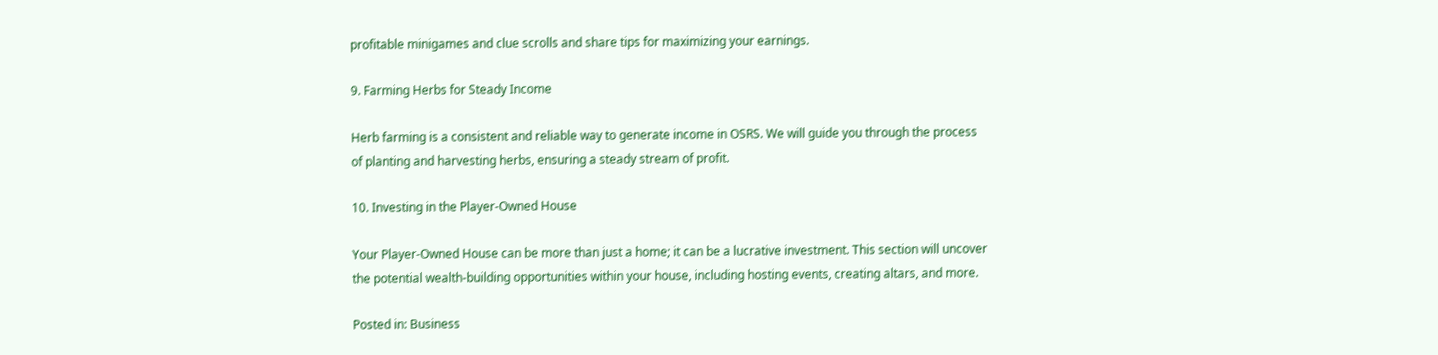profitable minigames and clue scrolls and share tips for maximizing your earnings.

9. Farming Herbs for Steady Income

Herb farming is a consistent and reliable way to generate income in OSRS. We will guide you through the process of planting and harvesting herbs, ensuring a steady stream of profit.

10. Investing in the Player-Owned House

Your Player-Owned House can be more than just a home; it can be a lucrative investment. This section will uncover the potential wealth-building opportunities within your house, including hosting events, creating altars, and more.

Posted in: Business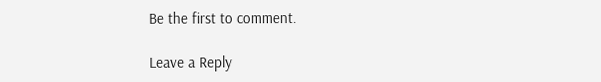Be the first to comment.

Leave a Reply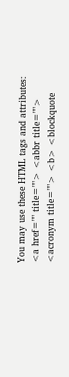You may use these HTML tags and attributes: <a href="" title=""> <abbr title=""> <acronym title=""> <b> <blockquote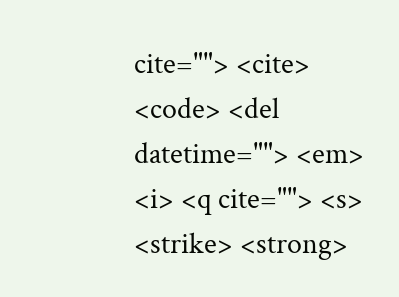cite=""> <cite> <code> <del datetime=""> <em> <i> <q cite=""> <s> <strike> <strong>